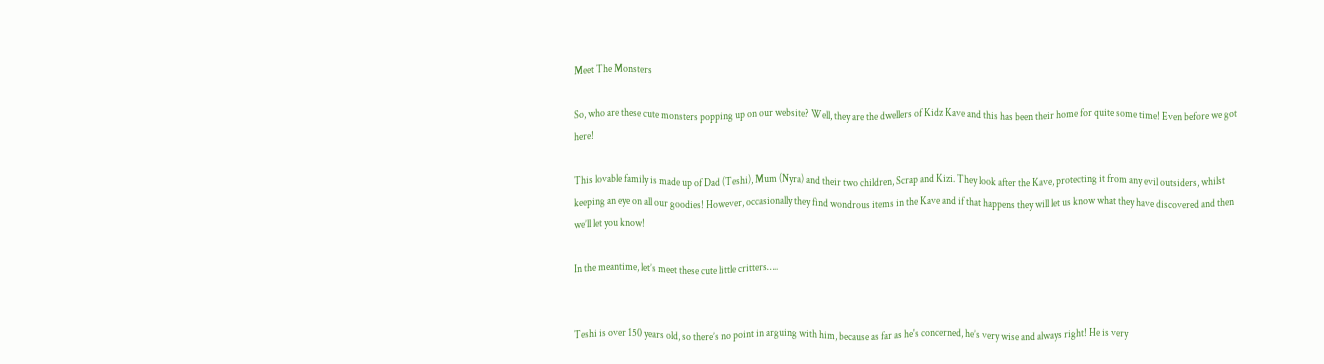Meet The Monsters

So, who are these cute monsters popping up on our website? Well, they are the dwellers of Kidz Kave and this has been their home for quite some time! Even before we got here!

This lovable family is made up of Dad (Teshi), Mum (Nyra) and their two children, Scrap and Kizi. They look after the Kave, protecting it from any evil outsiders, whilst keeping an eye on all our goodies! However, occasionally they find wondrous items in the Kave and if that happens they will let us know what they have discovered and then we’ll let you know!

In the meantime, let’s meet these cute little critters…..


Teshi is over 150 years old, so there’s no point in arguing with him, because as far as he's concerned, he’s very wise and always right! He is very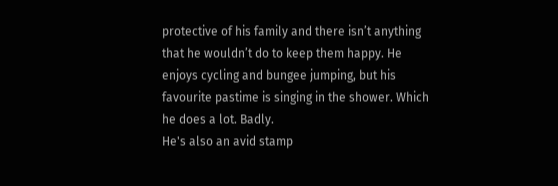protective of his family and there isn’t anything that he wouldn’t do to keep them happy. He enjoys cycling and bungee jumping, but his favourite pastime is singing in the shower. Which he does a lot. Badly.
He's also an avid stamp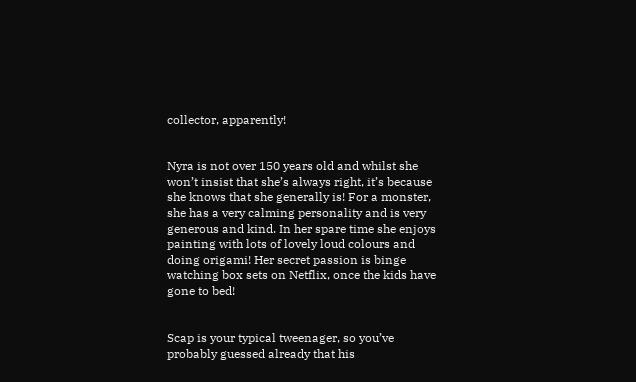collector, apparently!


Nyra is not over 150 years old and whilst she won’t insist that she’s always right, it’s because she knows that she generally is! For a monster, she has a very calming personality and is very generous and kind. In her spare time she enjoys painting with lots of lovely loud colours and doing origami! Her secret passion is binge watching box sets on Netflix, once the kids have gone to bed!


Scap is your typical tweenager, so you’ve probably guessed already that his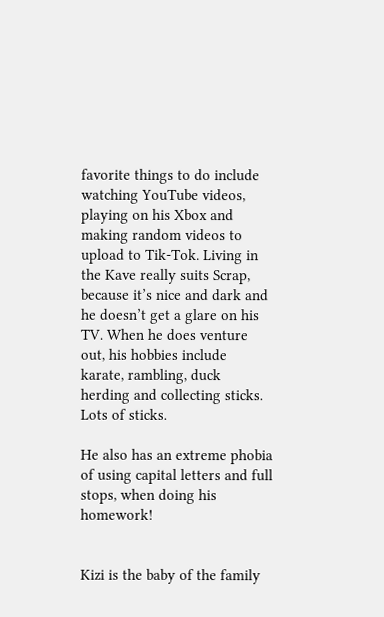favorite things to do include watching YouTube videos, playing on his Xbox and making random videos to upload to Tik-Tok. Living in the Kave really suits Scrap, because it’s nice and dark and he doesn’t get a glare on his TV. When he does venture out, his hobbies include karate, rambling, duck herding and collecting sticks. Lots of sticks.

He also has an extreme phobia of using capital letters and full stops, when doing his homework!


Kizi is the baby of the family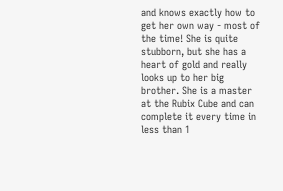and knows exactly how to get her own way - most of the time! She is quite stubborn, but she has a heart of gold and really looks up to her big brother. She is a master at the Rubix Cube and can complete it every time in less than 1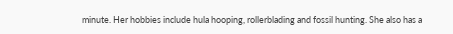minute. Her hobbies include hula hooping, rollerblading and fossil hunting. She also has a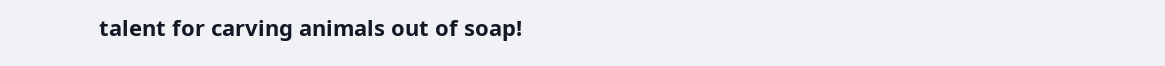talent for carving animals out of soap!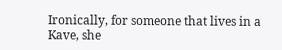Ironically, for someone that lives in a Kave, she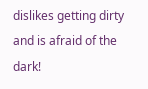dislikes getting dirty and is afraid of the dark!